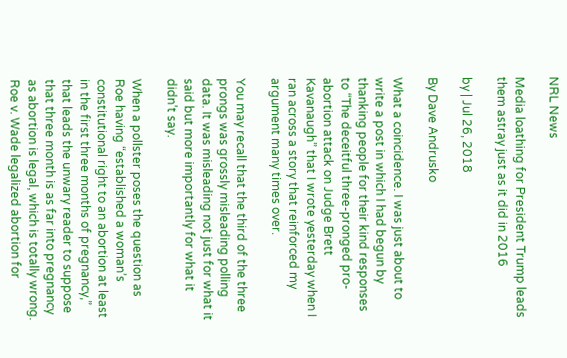NRL News

Media loathing for President Trump leads them astray just as it did in 2016

by | Jul 26, 2018

By Dave Andrusko

What a coincidence. I was just about to write a post in which I had begun by thanking people for their kind responses to “The deceitful three-pronged pro-abortion attack on Judge Brett Kavanaugh” that I wrote yesterday when I ran across a story that reinforced my argument many times over.

You may recall that the third of the three prongs was grossly misleading polling data. It was misleading not just for what it said but more importantly for what it didn’t say.

When a pollster poses the question as Roe having “established a woman’s constitutional right to an abortion at least in the first three months of pregnancy,” that leads the unwary reader to suppose that three month is as far into pregnancy as abortion is legal, which is totally wrong. Roe v. Wade legalized abortion for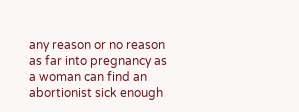any reason or no reason as far into pregnancy as a woman can find an abortionist sick enough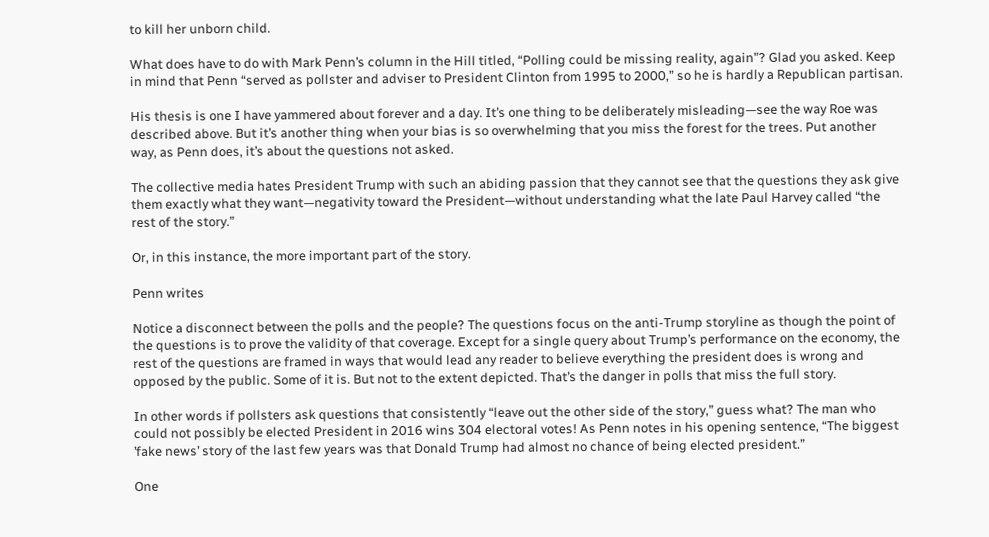to kill her unborn child.

What does have to do with Mark Penn’s column in the Hill titled, “Polling could be missing reality, again”? Glad you asked. Keep in mind that Penn “served as pollster and adviser to President Clinton from 1995 to 2000,” so he is hardly a Republican partisan.

His thesis is one I have yammered about forever and a day. It’s one thing to be deliberately misleading—see the way Roe was described above. But it’s another thing when your bias is so overwhelming that you miss the forest for the trees. Put another way, as Penn does, it’s about the questions not asked.

The collective media hates President Trump with such an abiding passion that they cannot see that the questions they ask give them exactly what they want—negativity toward the President—without understanding what the late Paul Harvey called “the rest of the story.”

Or, in this instance, the more important part of the story.

Penn writes

Notice a disconnect between the polls and the people? The questions focus on the anti-Trump storyline as though the point of the questions is to prove the validity of that coverage. Except for a single query about Trump’s performance on the economy, the rest of the questions are framed in ways that would lead any reader to believe everything the president does is wrong and opposed by the public. Some of it is. But not to the extent depicted. That’s the danger in polls that miss the full story.

In other words if pollsters ask questions that consistently “leave out the other side of the story,” guess what? The man who could not possibly be elected President in 2016 wins 304 electoral votes! As Penn notes in his opening sentence, “The biggest ’fake news’ story of the last few years was that Donald Trump had almost no chance of being elected president.”

One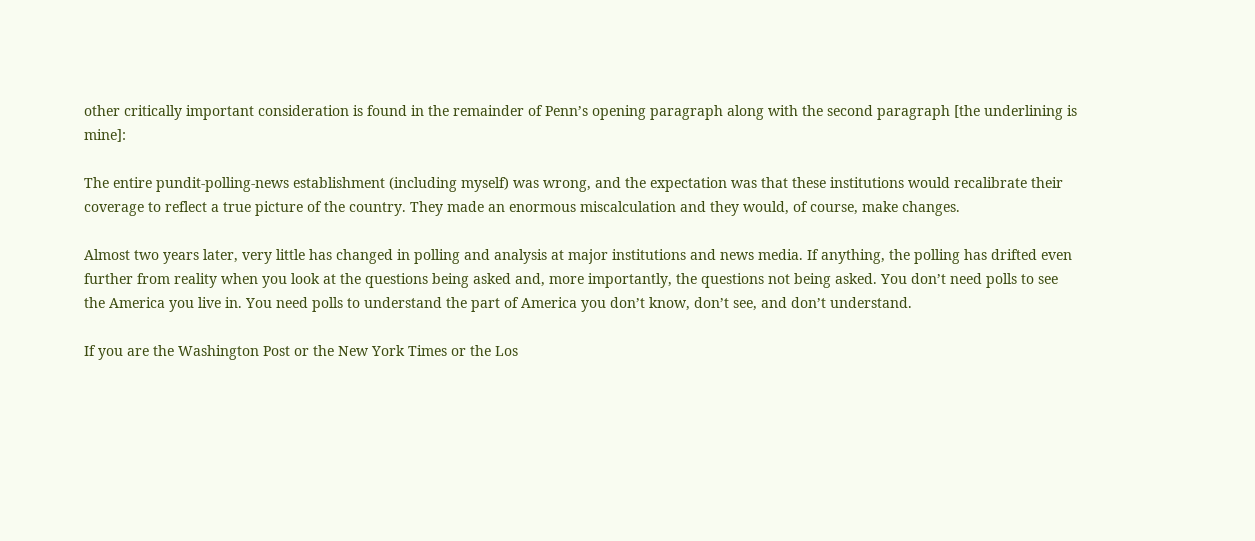other critically important consideration is found in the remainder of Penn’s opening paragraph along with the second paragraph [the underlining is mine]:

The entire pundit-polling-news establishment (including myself) was wrong, and the expectation was that these institutions would recalibrate their coverage to reflect a true picture of the country. They made an enormous miscalculation and they would, of course, make changes.

Almost two years later, very little has changed in polling and analysis at major institutions and news media. If anything, the polling has drifted even further from reality when you look at the questions being asked and, more importantly, the questions not being asked. You don’t need polls to see the America you live in. You need polls to understand the part of America you don’t know, don’t see, and don’t understand.

If you are the Washington Post or the New York Times or the Los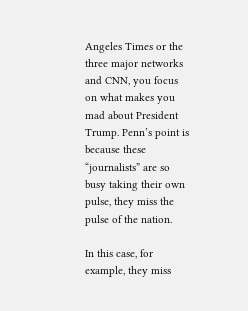Angeles Times or the three major networks and CNN, you focus on what makes you mad about President Trump. Penn’s point is because these “journalists” are so busy taking their own pulse, they miss the pulse of the nation.

In this case, for example, they miss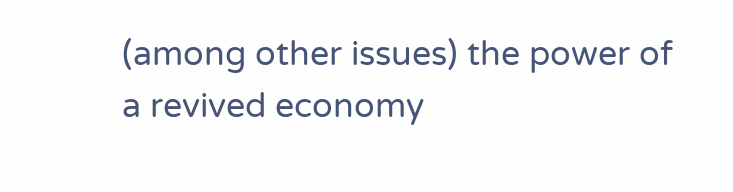(among other issues) the power of a revived economy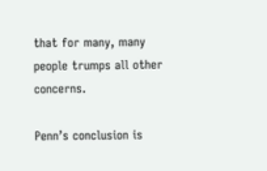that for many, many people trumps all other concerns.

Penn’s conclusion is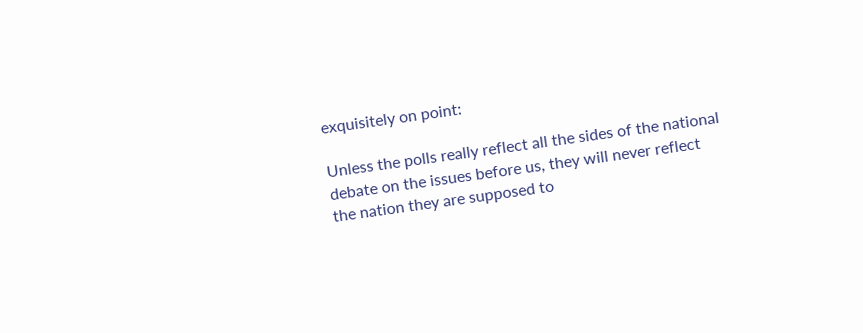exquisitely on point:

Unless the polls really reflect all the sides of the national debate on the issues before us, they will never reflect the nation they are supposed to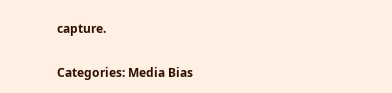capture.

Categories: Media Bias